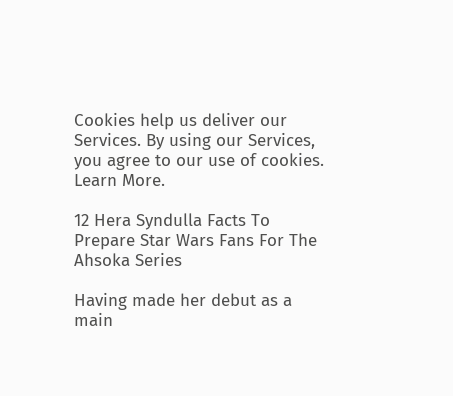Cookies help us deliver our Services. By using our Services, you agree to our use of cookies. Learn More.

12 Hera Syndulla Facts To Prepare Star Wars Fans For The Ahsoka Series

Having made her debut as a main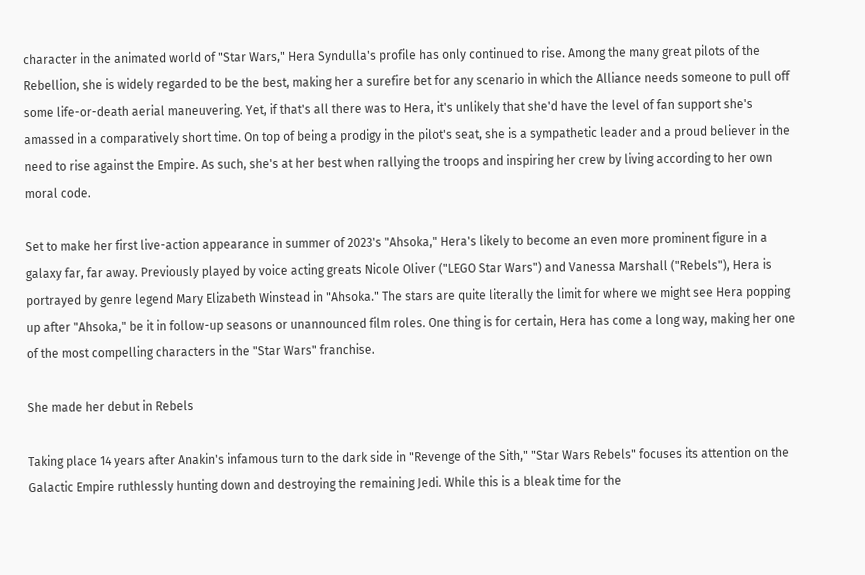character in the animated world of "Star Wars," Hera Syndulla's profile has only continued to rise. Among the many great pilots of the Rebellion, she is widely regarded to be the best, making her a surefire bet for any scenario in which the Alliance needs someone to pull off some life-or-death aerial maneuvering. Yet, if that's all there was to Hera, it's unlikely that she'd have the level of fan support she's amassed in a comparatively short time. On top of being a prodigy in the pilot's seat, she is a sympathetic leader and a proud believer in the need to rise against the Empire. As such, she's at her best when rallying the troops and inspiring her crew by living according to her own moral code.

Set to make her first live-action appearance in summer of 2023's "Ahsoka," Hera's likely to become an even more prominent figure in a galaxy far, far away. Previously played by voice acting greats Nicole Oliver ("LEGO Star Wars") and Vanessa Marshall ("Rebels"), Hera is portrayed by genre legend Mary Elizabeth Winstead in "Ahsoka." The stars are quite literally the limit for where we might see Hera popping up after "Ahsoka," be it in follow-up seasons or unannounced film roles. One thing is for certain, Hera has come a long way, making her one of the most compelling characters in the "Star Wars" franchise.

She made her debut in Rebels

Taking place 14 years after Anakin's infamous turn to the dark side in "Revenge of the Sith," "Star Wars Rebels" focuses its attention on the Galactic Empire ruthlessly hunting down and destroying the remaining Jedi. While this is a bleak time for the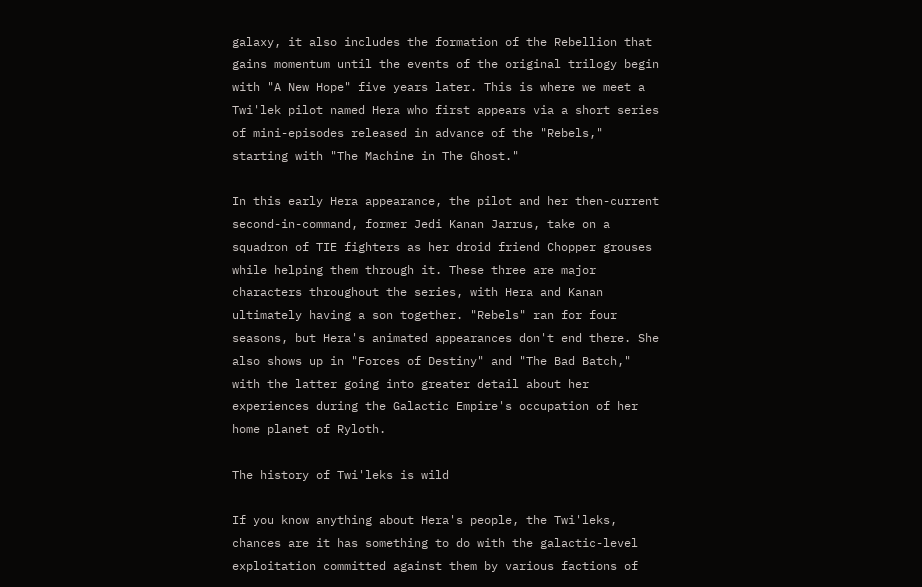galaxy, it also includes the formation of the Rebellion that gains momentum until the events of the original trilogy begin with "A New Hope" five years later. This is where we meet a Twi'lek pilot named Hera who first appears via a short series of mini-episodes released in advance of the "Rebels," starting with "The Machine in The Ghost."

In this early Hera appearance, the pilot and her then-current second-in-command, former Jedi Kanan Jarrus, take on a squadron of TIE fighters as her droid friend Chopper grouses while helping them through it. These three are major characters throughout the series, with Hera and Kanan ultimately having a son together. "Rebels" ran for four seasons, but Hera's animated appearances don't end there. She also shows up in "Forces of Destiny" and "The Bad Batch," with the latter going into greater detail about her experiences during the Galactic Empire's occupation of her home planet of Ryloth.

The history of Twi'leks is wild

If you know anything about Hera's people, the Twi'leks, chances are it has something to do with the galactic-level exploitation committed against them by various factions of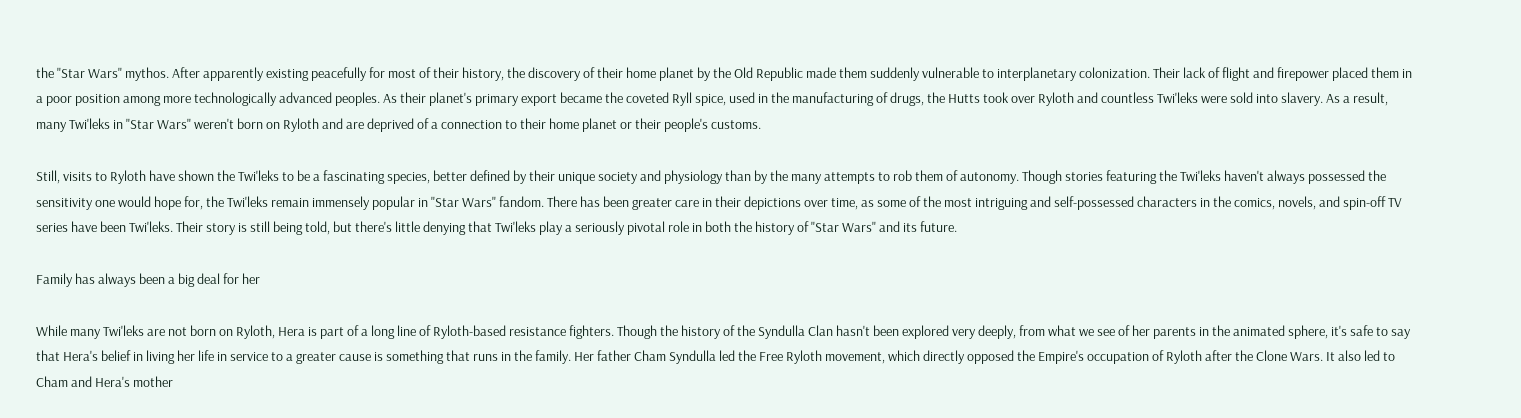the "Star Wars" mythos. After apparently existing peacefully for most of their history, the discovery of their home planet by the Old Republic made them suddenly vulnerable to interplanetary colonization. Their lack of flight and firepower placed them in a poor position among more technologically advanced peoples. As their planet's primary export became the coveted Ryll spice, used in the manufacturing of drugs, the Hutts took over Ryloth and countless Twi'leks were sold into slavery. As a result, many Twi'leks in "Star Wars" weren't born on Ryloth and are deprived of a connection to their home planet or their people's customs.

Still, visits to Ryloth have shown the Twi'leks to be a fascinating species, better defined by their unique society and physiology than by the many attempts to rob them of autonomy. Though stories featuring the Twi'leks haven't always possessed the sensitivity one would hope for, the Twi'leks remain immensely popular in "Star Wars" fandom. There has been greater care in their depictions over time, as some of the most intriguing and self-possessed characters in the comics, novels, and spin-off TV series have been Twi'leks. Their story is still being told, but there's little denying that Twi'leks play a seriously pivotal role in both the history of "Star Wars" and its future.

Family has always been a big deal for her

While many Twi'leks are not born on Ryloth, Hera is part of a long line of Ryloth-based resistance fighters. Though the history of the Syndulla Clan hasn't been explored very deeply, from what we see of her parents in the animated sphere, it's safe to say that Hera's belief in living her life in service to a greater cause is something that runs in the family. Her father Cham Syndulla led the Free Ryloth movement, which directly opposed the Empire's occupation of Ryloth after the Clone Wars. It also led to Cham and Hera's mother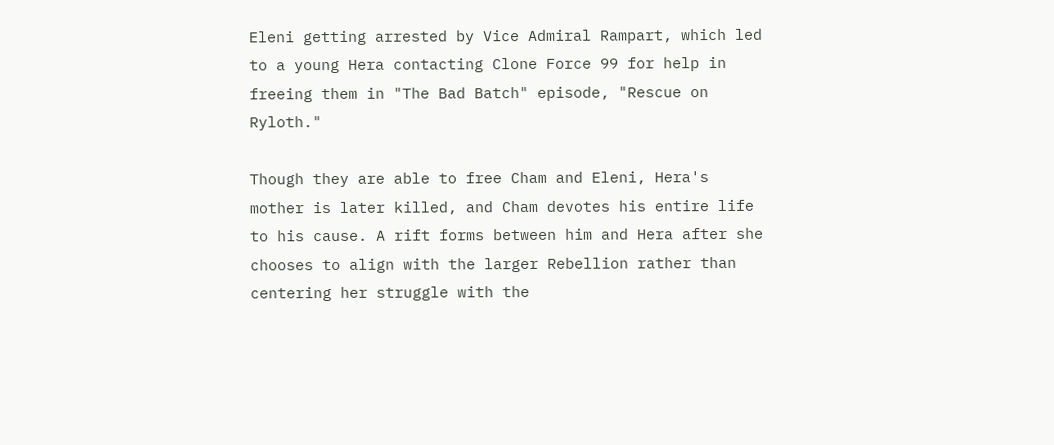Eleni getting arrested by Vice Admiral Rampart, which led to a young Hera contacting Clone Force 99 for help in freeing them in "The Bad Batch" episode, "Rescue on Ryloth."

Though they are able to free Cham and Eleni, Hera's mother is later killed, and Cham devotes his entire life to his cause. A rift forms between him and Hera after she chooses to align with the larger Rebellion rather than centering her struggle with the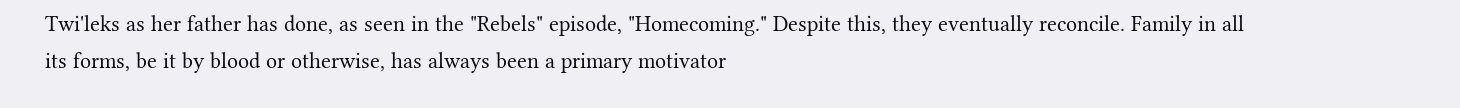Twi'leks as her father has done, as seen in the "Rebels" episode, "Homecoming." Despite this, they eventually reconcile. Family in all its forms, be it by blood or otherwise, has always been a primary motivator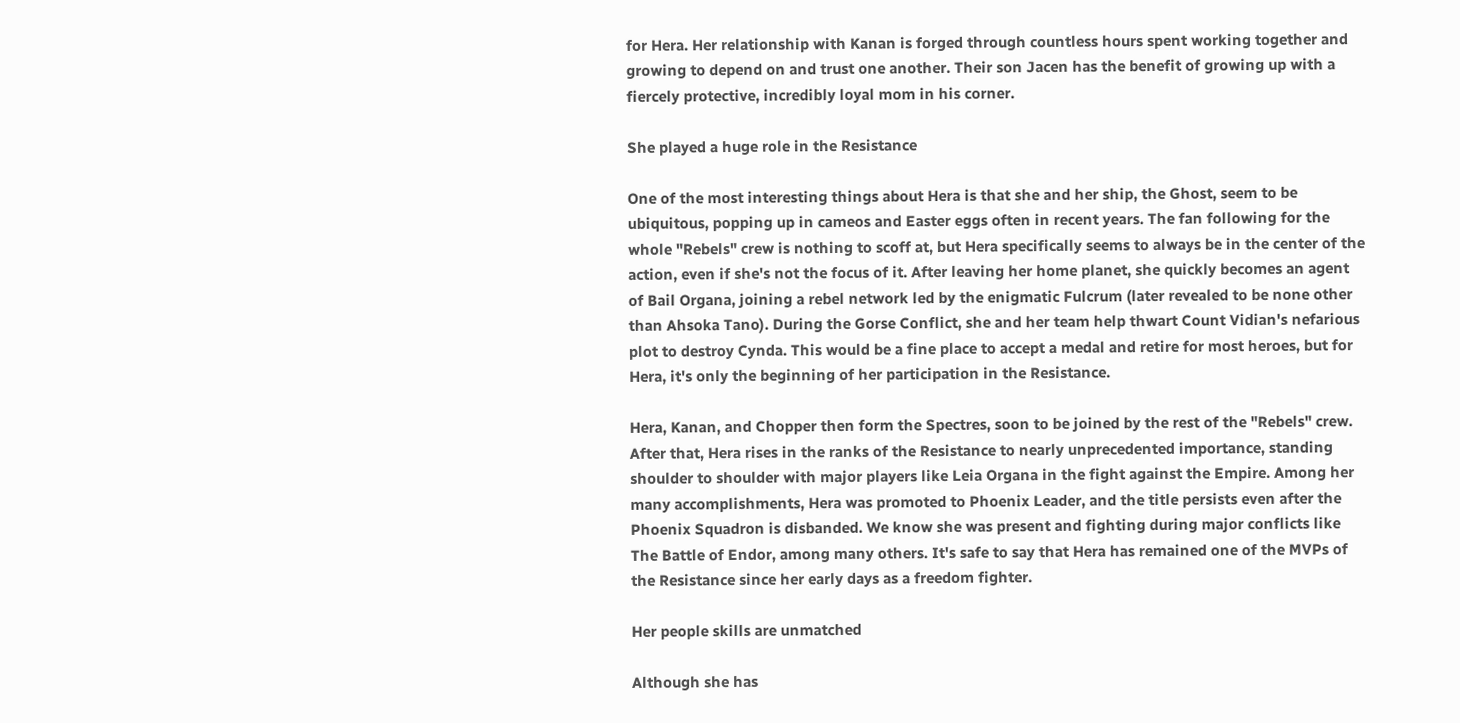for Hera. Her relationship with Kanan is forged through countless hours spent working together and growing to depend on and trust one another. Their son Jacen has the benefit of growing up with a fiercely protective, incredibly loyal mom in his corner.

She played a huge role in the Resistance

One of the most interesting things about Hera is that she and her ship, the Ghost, seem to be ubiquitous, popping up in cameos and Easter eggs often in recent years. The fan following for the whole "Rebels" crew is nothing to scoff at, but Hera specifically seems to always be in the center of the action, even if she's not the focus of it. After leaving her home planet, she quickly becomes an agent of Bail Organa, joining a rebel network led by the enigmatic Fulcrum (later revealed to be none other than Ahsoka Tano). During the Gorse Conflict, she and her team help thwart Count Vidian's nefarious plot to destroy Cynda. This would be a fine place to accept a medal and retire for most heroes, but for Hera, it's only the beginning of her participation in the Resistance.

Hera, Kanan, and Chopper then form the Spectres, soon to be joined by the rest of the "Rebels" crew. After that, Hera rises in the ranks of the Resistance to nearly unprecedented importance, standing shoulder to shoulder with major players like Leia Organa in the fight against the Empire. Among her many accomplishments, Hera was promoted to Phoenix Leader, and the title persists even after the Phoenix Squadron is disbanded. We know she was present and fighting during major conflicts like The Battle of Endor, among many others. It's safe to say that Hera has remained one of the MVPs of the Resistance since her early days as a freedom fighter.

Her people skills are unmatched

Although she has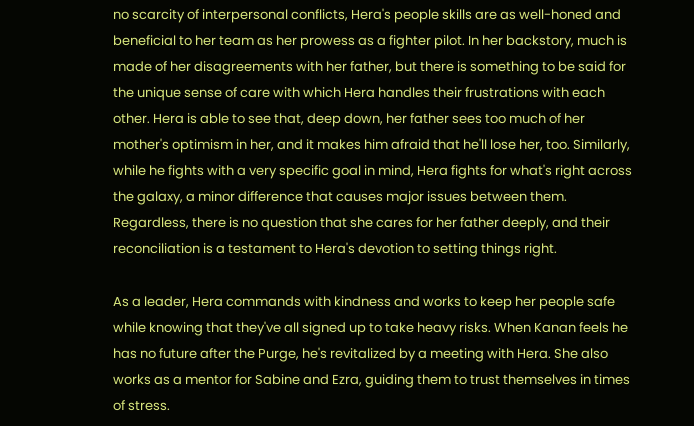no scarcity of interpersonal conflicts, Hera's people skills are as well-honed and beneficial to her team as her prowess as a fighter pilot. In her backstory, much is made of her disagreements with her father, but there is something to be said for the unique sense of care with which Hera handles their frustrations with each other. Hera is able to see that, deep down, her father sees too much of her mother's optimism in her, and it makes him afraid that he'll lose her, too. Similarly, while he fights with a very specific goal in mind, Hera fights for what's right across the galaxy, a minor difference that causes major issues between them. Regardless, there is no question that she cares for her father deeply, and their reconciliation is a testament to Hera's devotion to setting things right.

As a leader, Hera commands with kindness and works to keep her people safe while knowing that they've all signed up to take heavy risks. When Kanan feels he has no future after the Purge, he's revitalized by a meeting with Hera. She also works as a mentor for Sabine and Ezra, guiding them to trust themselves in times of stress.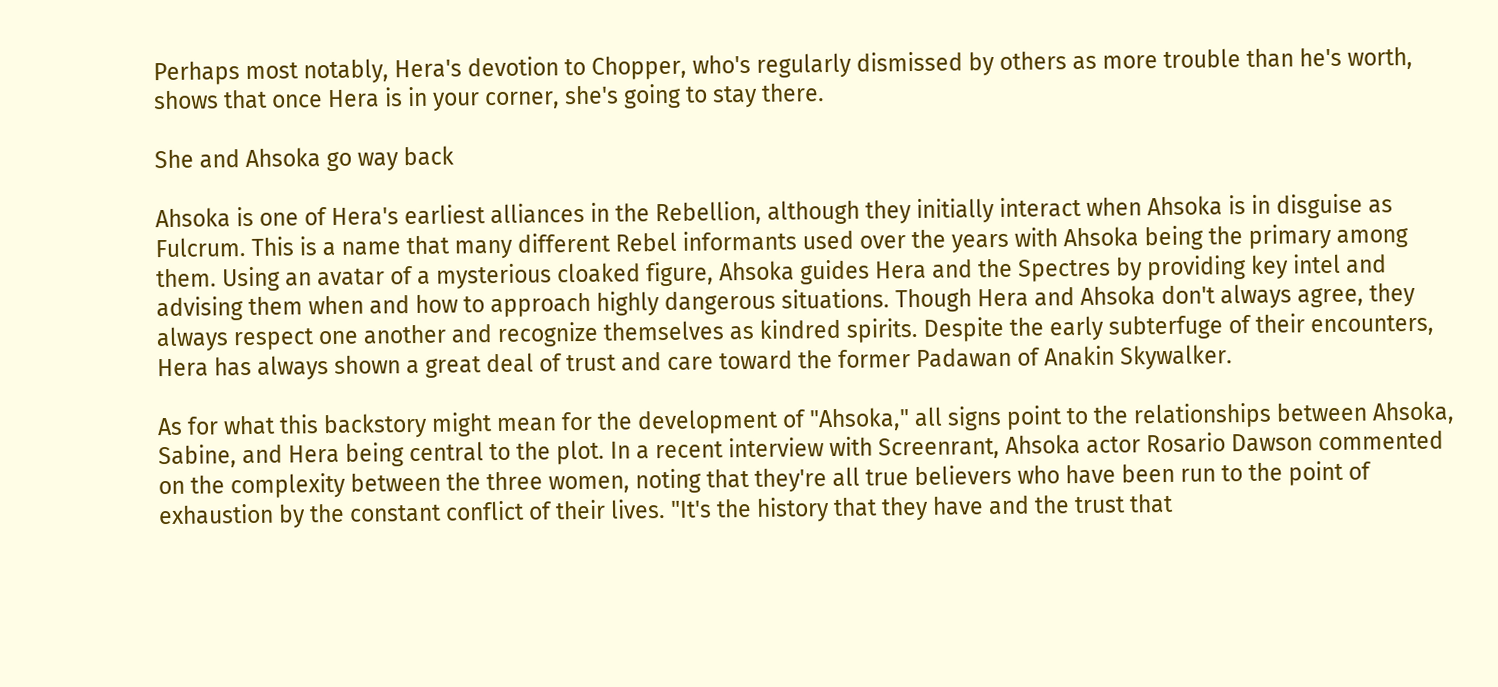Perhaps most notably, Hera's devotion to Chopper, who's regularly dismissed by others as more trouble than he's worth, shows that once Hera is in your corner, she's going to stay there.

She and Ahsoka go way back

Ahsoka is one of Hera's earliest alliances in the Rebellion, although they initially interact when Ahsoka is in disguise as Fulcrum. This is a name that many different Rebel informants used over the years with Ahsoka being the primary among them. Using an avatar of a mysterious cloaked figure, Ahsoka guides Hera and the Spectres by providing key intel and advising them when and how to approach highly dangerous situations. Though Hera and Ahsoka don't always agree, they always respect one another and recognize themselves as kindred spirits. Despite the early subterfuge of their encounters, Hera has always shown a great deal of trust and care toward the former Padawan of Anakin Skywalker.

As for what this backstory might mean for the development of "Ahsoka," all signs point to the relationships between Ahsoka, Sabine, and Hera being central to the plot. In a recent interview with Screenrant, Ahsoka actor Rosario Dawson commented on the complexity between the three women, noting that they're all true believers who have been run to the point of exhaustion by the constant conflict of their lives. "It's the history that they have and the trust that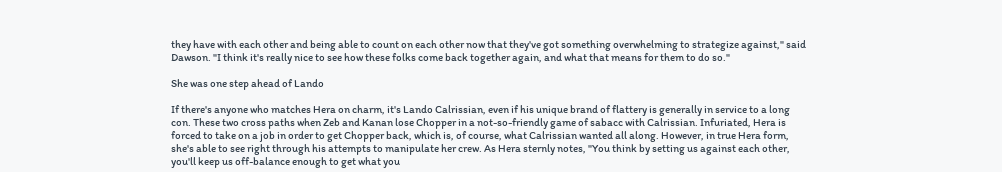they have with each other and being able to count on each other now that they've got something overwhelming to strategize against," said Dawson. "I think it's really nice to see how these folks come back together again, and what that means for them to do so."

She was one step ahead of Lando

If there's anyone who matches Hera on charm, it's Lando Calrissian, even if his unique brand of flattery is generally in service to a long con. These two cross paths when Zeb and Kanan lose Chopper in a not-so-friendly game of sabacc with Calrissian. Infuriated, Hera is forced to take on a job in order to get Chopper back, which is, of course, what Calrissian wanted all along. However, in true Hera form, she's able to see right through his attempts to manipulate her crew. As Hera sternly notes, "You think by setting us against each other, you'll keep us off-balance enough to get what you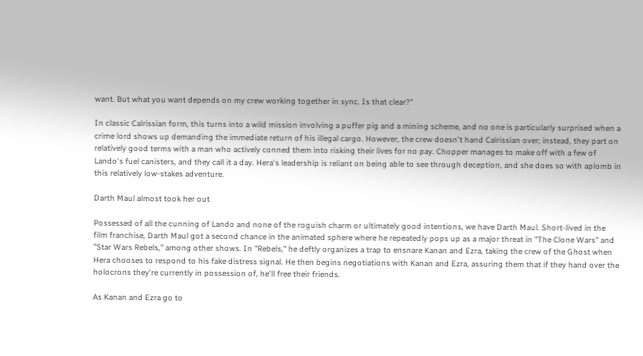want. But what you want depends on my crew working together in sync. Is that clear?"

In classic Calrissian form, this turns into a wild mission involving a puffer pig and a mining scheme, and no one is particularly surprised when a crime lord shows up demanding the immediate return of his illegal cargo. However, the crew doesn't hand Calrissian over; instead, they part on relatively good terms with a man who actively conned them into risking their lives for no pay. Chopper manages to make off with a few of Lando's fuel canisters, and they call it a day. Hera's leadership is reliant on being able to see through deception, and she does so with aplomb in this relatively low-stakes adventure.

Darth Maul almost took her out

Possessed of all the cunning of Lando and none of the roguish charm or ultimately good intentions, we have Darth Maul. Short-lived in the film franchise, Darth Maul got a second chance in the animated sphere where he repeatedly pops up as a major threat in "The Clone Wars" and "Star Wars Rebels," among other shows. In "Rebels," he deftly organizes a trap to ensnare Kanan and Ezra, taking the crew of the Ghost when Hera chooses to respond to his fake distress signal. He then begins negotiations with Kanan and Ezra, assuring them that if they hand over the holocrons they're currently in possession of, he'll free their friends.

As Kanan and Ezra go to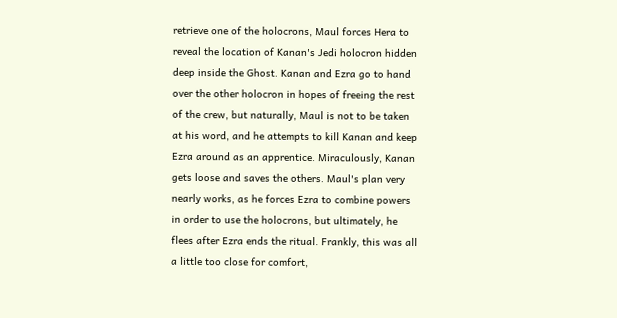retrieve one of the holocrons, Maul forces Hera to reveal the location of Kanan's Jedi holocron hidden deep inside the Ghost. Kanan and Ezra go to hand over the other holocron in hopes of freeing the rest of the crew, but naturally, Maul is not to be taken at his word, and he attempts to kill Kanan and keep Ezra around as an apprentice. Miraculously, Kanan gets loose and saves the others. Maul's plan very nearly works, as he forces Ezra to combine powers in order to use the holocrons, but ultimately, he flees after Ezra ends the ritual. Frankly, this was all a little too close for comfort,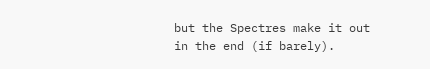but the Spectres make it out in the end (if barely).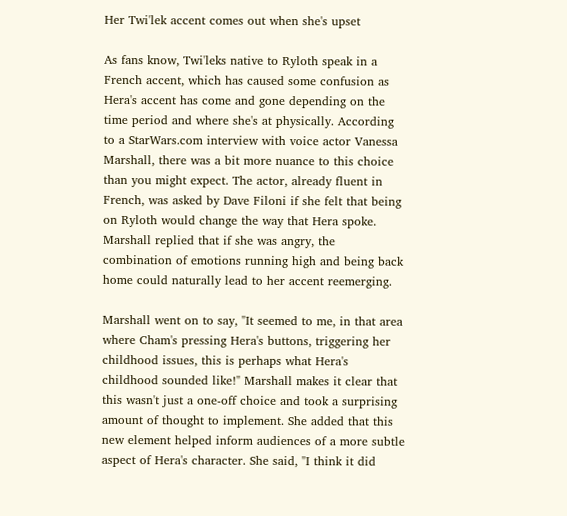Her Twi'lek accent comes out when she's upset

As fans know, Twi'leks native to Ryloth speak in a French accent, which has caused some confusion as Hera's accent has come and gone depending on the time period and where she's at physically. According to a StarWars.com interview with voice actor Vanessa Marshall, there was a bit more nuance to this choice than you might expect. The actor, already fluent in French, was asked by Dave Filoni if she felt that being on Ryloth would change the way that Hera spoke. Marshall replied that if she was angry, the combination of emotions running high and being back home could naturally lead to her accent reemerging.

Marshall went on to say, "It seemed to me, in that area where Cham's pressing Hera's buttons, triggering her childhood issues, this is perhaps what Hera's childhood sounded like!" Marshall makes it clear that this wasn't just a one-off choice and took a surprising amount of thought to implement. She added that this new element helped inform audiences of a more subtle aspect of Hera's character. She said, "I think it did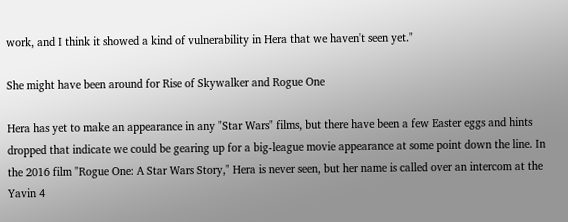work, and I think it showed a kind of vulnerability in Hera that we haven't seen yet."

She might have been around for Rise of Skywalker and Rogue One

Hera has yet to make an appearance in any "Star Wars" films, but there have been a few Easter eggs and hints dropped that indicate we could be gearing up for a big-league movie appearance at some point down the line. In the 2016 film "Rogue One: A Star Wars Story," Hera is never seen, but her name is called over an intercom at the Yavin 4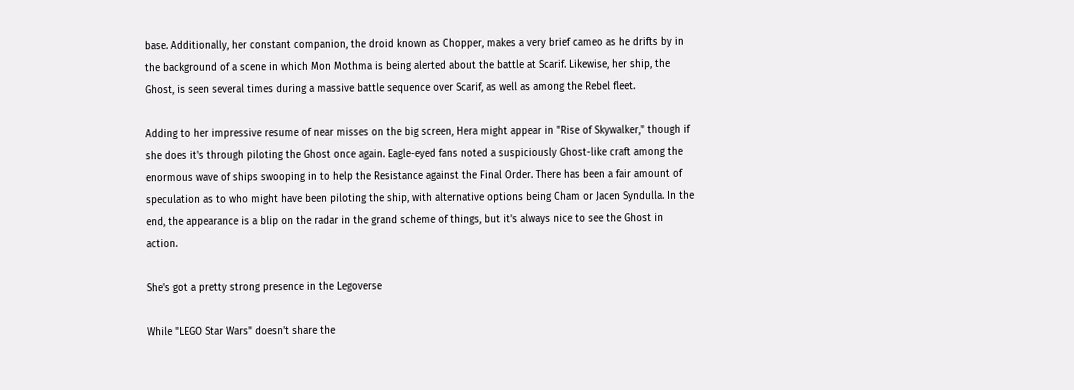base. Additionally, her constant companion, the droid known as Chopper, makes a very brief cameo as he drifts by in the background of a scene in which Mon Mothma is being alerted about the battle at Scarif. Likewise, her ship, the Ghost, is seen several times during a massive battle sequence over Scarif, as well as among the Rebel fleet.

Adding to her impressive resume of near misses on the big screen, Hera might appear in "Rise of Skywalker," though if she does it's through piloting the Ghost once again. Eagle-eyed fans noted a suspiciously Ghost-like craft among the enormous wave of ships swooping in to help the Resistance against the Final Order. There has been a fair amount of speculation as to who might have been piloting the ship, with alternative options being Cham or Jacen Syndulla. In the end, the appearance is a blip on the radar in the grand scheme of things, but it's always nice to see the Ghost in action.

She's got a pretty strong presence in the Legoverse

While "LEGO Star Wars" doesn't share the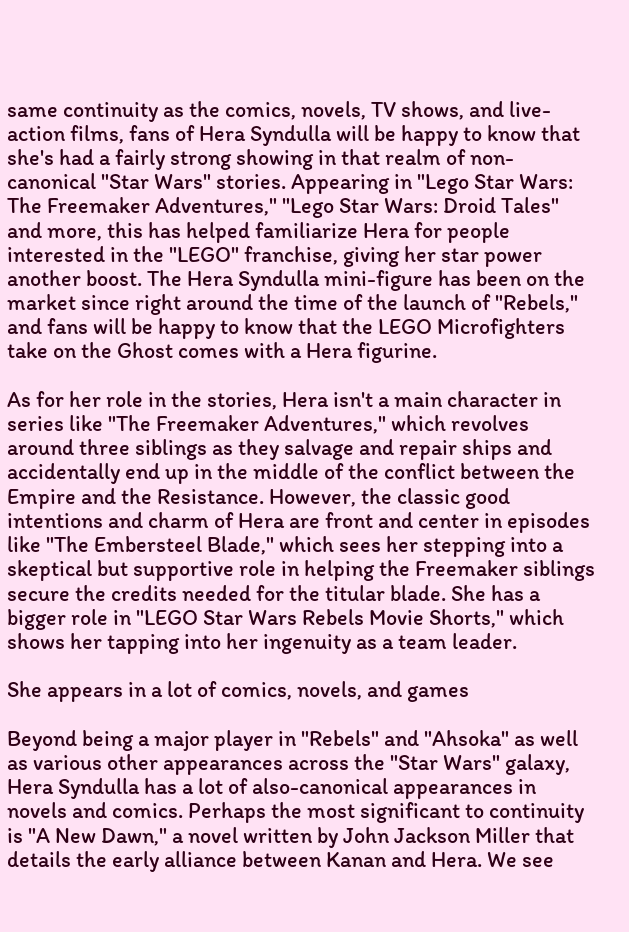same continuity as the comics, novels, TV shows, and live-action films, fans of Hera Syndulla will be happy to know that she's had a fairly strong showing in that realm of non-canonical "Star Wars" stories. Appearing in "Lego Star Wars: The Freemaker Adventures," "Lego Star Wars: Droid Tales" and more, this has helped familiarize Hera for people interested in the "LEGO" franchise, giving her star power another boost. The Hera Syndulla mini-figure has been on the market since right around the time of the launch of "Rebels," and fans will be happy to know that the LEGO Microfighters take on the Ghost comes with a Hera figurine.

As for her role in the stories, Hera isn't a main character in series like "The Freemaker Adventures," which revolves around three siblings as they salvage and repair ships and accidentally end up in the middle of the conflict between the Empire and the Resistance. However, the classic good intentions and charm of Hera are front and center in episodes like "The Embersteel Blade," which sees her stepping into a skeptical but supportive role in helping the Freemaker siblings secure the credits needed for the titular blade. She has a bigger role in "LEGO Star Wars Rebels Movie Shorts," which shows her tapping into her ingenuity as a team leader.

She appears in a lot of comics, novels, and games

Beyond being a major player in "Rebels" and "Ahsoka" as well as various other appearances across the "Star Wars" galaxy, Hera Syndulla has a lot of also-canonical appearances in novels and comics. Perhaps the most significant to continuity is "A New Dawn," a novel written by John Jackson Miller that details the early alliance between Kanan and Hera. We see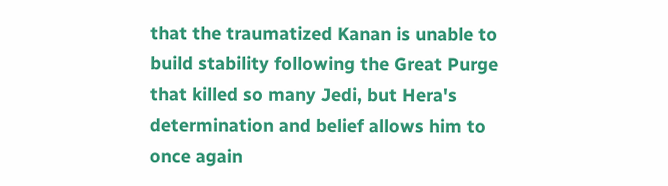that the traumatized Kanan is unable to build stability following the Great Purge that killed so many Jedi, but Hera's determination and belief allows him to once again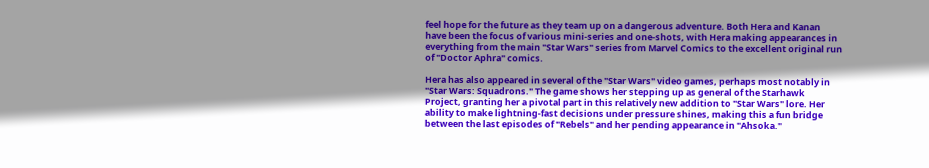feel hope for the future as they team up on a dangerous adventure. Both Hera and Kanan have been the focus of various mini-series and one-shots, with Hera making appearances in everything from the main "Star Wars" series from Marvel Comics to the excellent original run of "Doctor Aphra" comics.

Hera has also appeared in several of the "Star Wars" video games, perhaps most notably in "Star Wars: Squadrons." The game shows her stepping up as general of the Starhawk Project, granting her a pivotal part in this relatively new addition to "Star Wars" lore. Her ability to make lightning-fast decisions under pressure shines, making this a fun bridge between the last episodes of "Rebels" and her pending appearance in "Ahsoka."